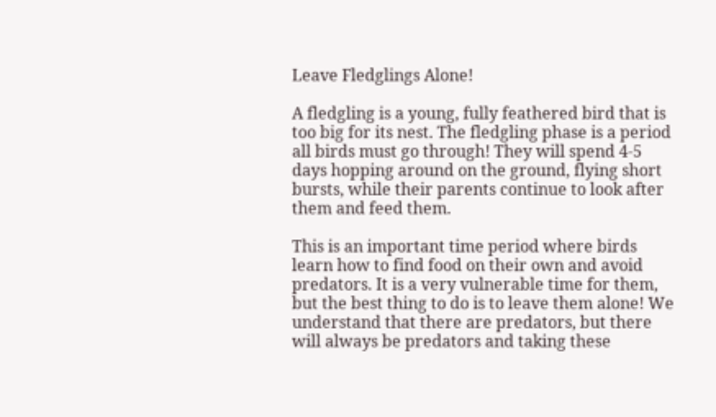Leave Fledglings Alone!

A fledgling is a young, fully feathered bird that is too big for its nest. The fledgling phase is a period all birds must go through! They will spend 4-5 days hopping around on the ground, flying short bursts, while their parents continue to look after them and feed them.

This is an important time period where birds learn how to find food on their own and avoid predators. It is a very vulnerable time for them, but the best thing to do is to leave them alone! We understand that there are predators, but there will always be predators and taking these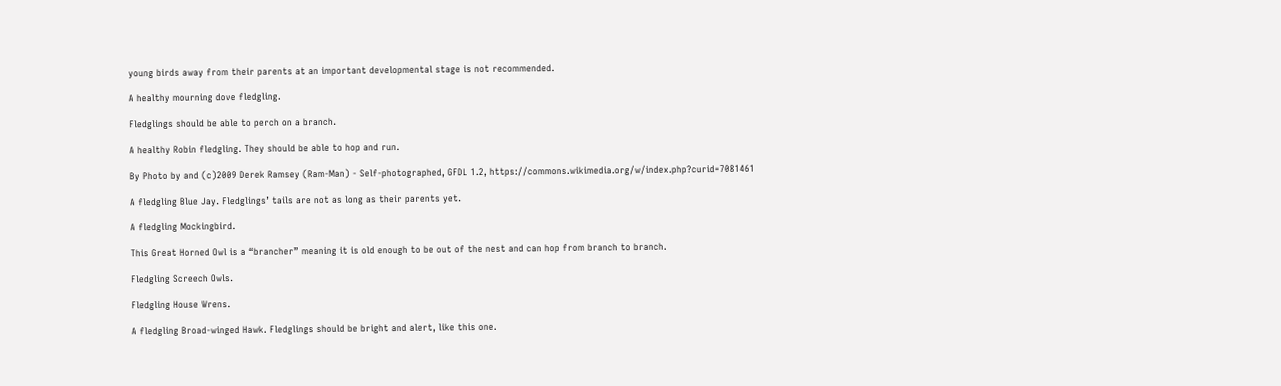young birds away from their parents at an important developmental stage is not recommended.

A healthy mourning dove fledgling.

Fledglings should be able to perch on a branch.

A healthy Robin fledgling. They should be able to hop and run.

By Photo by and (c)2009 Derek Ramsey (Ram-Man) - Self-photographed, GFDL 1.2, https://commons.wikimedia.org/w/index.php?curid=7081461

A fledgling Blue Jay. Fledglings’ tails are not as long as their parents yet.

A fledgling Mockingbird.

This Great Horned Owl is a “brancher” meaning it is old enough to be out of the nest and can hop from branch to branch.

Fledgling Screech Owls.

Fledgling House Wrens.

A fledgling Broad-winged Hawk. Fledglings should be bright and alert, like this one.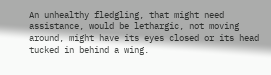An unhealthy fledgling, that might need assistance, would be lethargic, not moving around, might have its eyes closed or its head tucked in behind a wing.